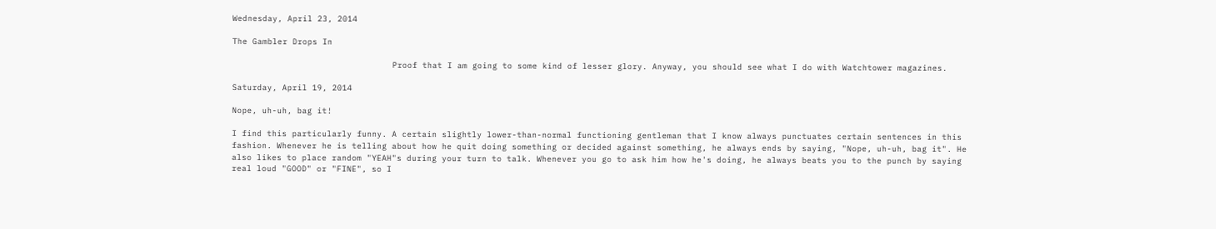Wednesday, April 23, 2014

The Gambler Drops In

                                Proof that I am going to some kind of lesser glory. Anyway, you should see what I do with Watchtower magazines.

Saturday, April 19, 2014

Nope, uh-uh, bag it!

I find this particularly funny. A certain slightly lower-than-normal functioning gentleman that I know always punctuates certain sentences in this fashion. Whenever he is telling about how he quit doing something or decided against something, he always ends by saying, "Nope, uh-uh, bag it". He also likes to place random "YEAH"s during your turn to talk. Whenever you go to ask him how he's doing, he always beats you to the punch by saying real loud "GOOD" or "FINE", so I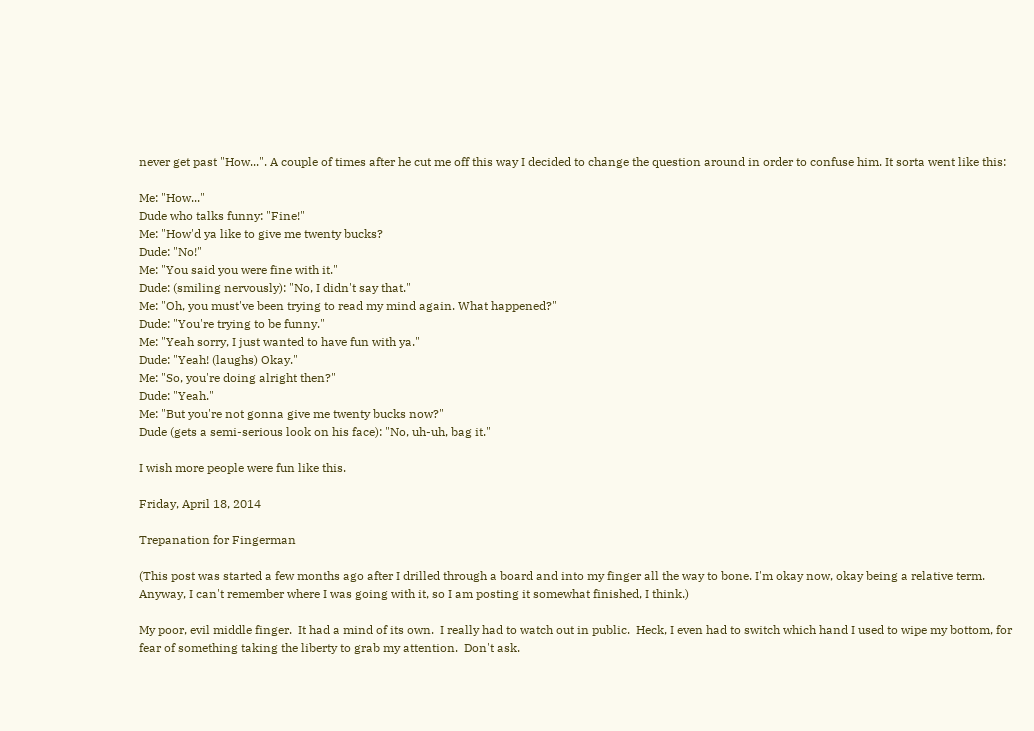never get past "How...". A couple of times after he cut me off this way I decided to change the question around in order to confuse him. It sorta went like this:

Me: "How..."
Dude who talks funny: "Fine!"
Me: "How'd ya like to give me twenty bucks?
Dude: "No!"
Me: "You said you were fine with it."
Dude: (smiling nervously): "No, I didn't say that."
Me: "Oh, you must've been trying to read my mind again. What happened?"
Dude: "You're trying to be funny."
Me: "Yeah sorry, I just wanted to have fun with ya."
Dude: "Yeah! (laughs) Okay."
Me: "So, you're doing alright then?"
Dude: "Yeah."
Me: "But you're not gonna give me twenty bucks now?"
Dude (gets a semi-serious look on his face): "No, uh-uh, bag it."

I wish more people were fun like this.

Friday, April 18, 2014

Trepanation for Fingerman

(This post was started a few months ago after I drilled through a board and into my finger all the way to bone. I'm okay now, okay being a relative term. Anyway, I can't remember where I was going with it, so I am posting it somewhat finished, I think.)

My poor, evil middle finger.  It had a mind of its own.  I really had to watch out in public.  Heck, I even had to switch which hand I used to wipe my bottom, for fear of something taking the liberty to grab my attention.  Don't ask.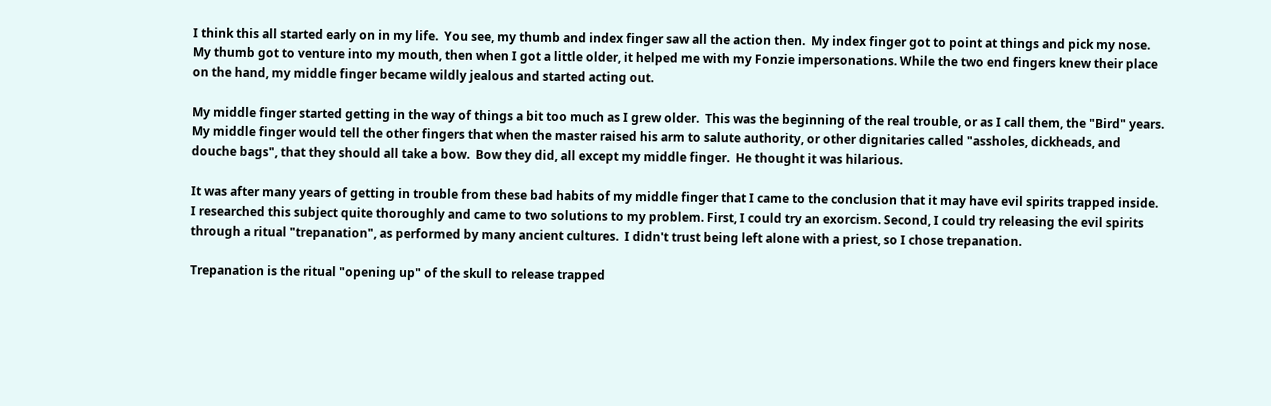I think this all started early on in my life.  You see, my thumb and index finger saw all the action then.  My index finger got to point at things and pick my nose.  My thumb got to venture into my mouth, then when I got a little older, it helped me with my Fonzie impersonations. While the two end fingers knew their place on the hand, my middle finger became wildly jealous and started acting out.

My middle finger started getting in the way of things a bit too much as I grew older.  This was the beginning of the real trouble, or as I call them, the "Bird" years. My middle finger would tell the other fingers that when the master raised his arm to salute authority, or other dignitaries called "assholes, dickheads, and douche bags", that they should all take a bow.  Bow they did, all except my middle finger.  He thought it was hilarious.

It was after many years of getting in trouble from these bad habits of my middle finger that I came to the conclusion that it may have evil spirits trapped inside.  I researched this subject quite thoroughly and came to two solutions to my problem. First, I could try an exorcism. Second, I could try releasing the evil spirits through a ritual "trepanation", as performed by many ancient cultures.  I didn't trust being left alone with a priest, so I chose trepanation.

Trepanation is the ritual "opening up" of the skull to release trapped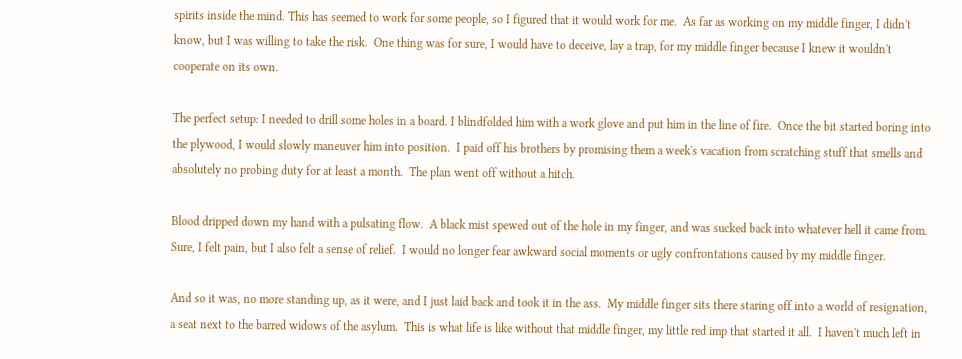spirits inside the mind. This has seemed to work for some people, so I figured that it would work for me.  As far as working on my middle finger, I didn't know, but I was willing to take the risk.  One thing was for sure, I would have to deceive, lay a trap, for my middle finger because I knew it wouldn't cooperate on its own.

The perfect setup: I needed to drill some holes in a board. I blindfolded him with a work glove and put him in the line of fire.  Once the bit started boring into the plywood, I would slowly maneuver him into position.  I paid off his brothers by promising them a week's vacation from scratching stuff that smells and absolutely no probing duty for at least a month.  The plan went off without a hitch.

Blood dripped down my hand with a pulsating flow.  A black mist spewed out of the hole in my finger, and was sucked back into whatever hell it came from.  Sure, I felt pain, but I also felt a sense of relief.  I would no longer fear awkward social moments or ugly confrontations caused by my middle finger.

And so it was, no more standing up, as it were, and I just laid back and took it in the ass.  My middle finger sits there staring off into a world of resignation, a seat next to the barred widows of the asylum.  This is what life is like without that middle finger, my little red imp that started it all.  I haven't much left in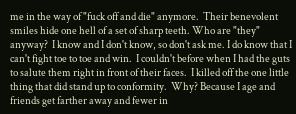me in the way of "fuck off and die" anymore.  Their benevolent smiles hide one hell of a set of sharp teeth. Who are "they" anyway?  I know and I don't know, so don't ask me. I do know that I can't fight toe to toe and win.  I couldn't before when I had the guts to salute them right in front of their faces.  I killed off the one little thing that did stand up to conformity.  Why? Because I age and friends get farther away and fewer in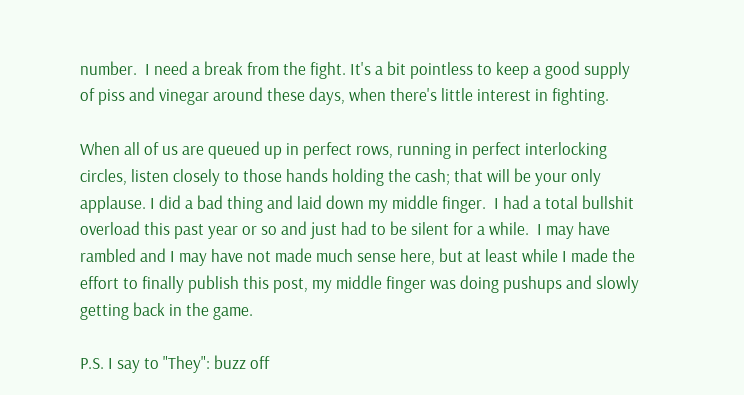number.  I need a break from the fight. It's a bit pointless to keep a good supply of piss and vinegar around these days, when there's little interest in fighting.

When all of us are queued up in perfect rows, running in perfect interlocking circles, listen closely to those hands holding the cash; that will be your only applause. I did a bad thing and laid down my middle finger.  I had a total bullshit overload this past year or so and just had to be silent for a while.  I may have rambled and I may have not made much sense here, but at least while I made the effort to finally publish this post, my middle finger was doing pushups and slowly getting back in the game.

P.S. I say to "They": buzz off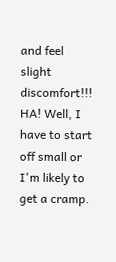and feel slight discomfort!!!  HA! Well, I have to start off small or I'm likely to get a cramp.